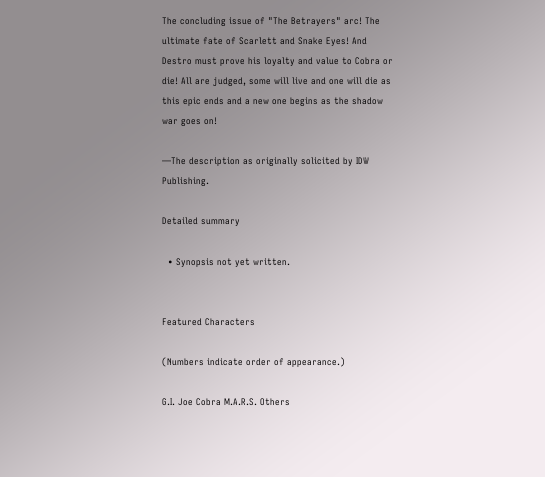The concluding issue of "The Betrayers" arc! The ultimate fate of Scarlett and Snake Eyes! And Destro must prove his loyalty and value to Cobra or die! All are judged, some will live and one will die as this epic ends and a new one begins as the shadow war goes on!

—The description as originally solicited by IDW Publishing.

Detailed summary

  • Synopsis not yet written.


Featured Characters

(Numbers indicate order of appearance.)

G.I. Joe Cobra M.A.R.S. Others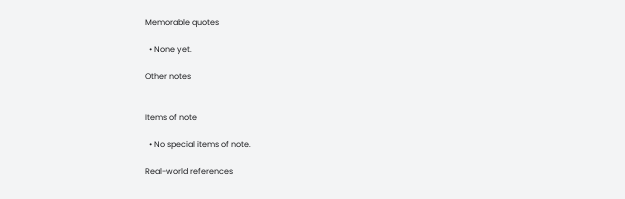Memorable quotes

  • None yet.

Other notes


Items of note

  • No special items of note.

Real-world references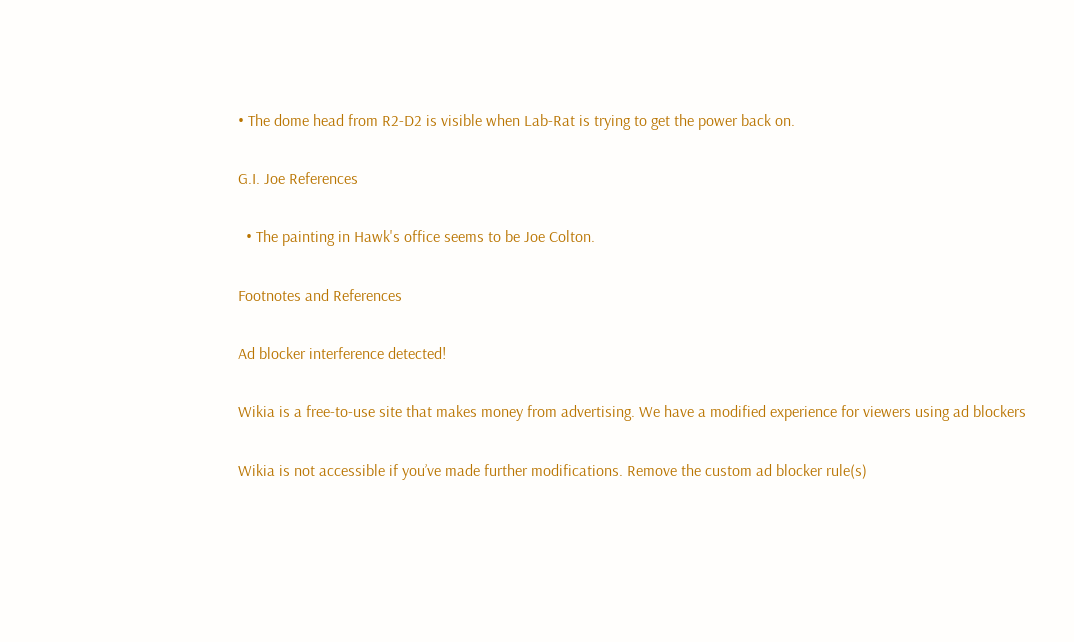• The dome head from R2-D2 is visible when Lab-Rat is trying to get the power back on.

G.I. Joe References

  • The painting in Hawk's office seems to be Joe Colton.

Footnotes and References

Ad blocker interference detected!

Wikia is a free-to-use site that makes money from advertising. We have a modified experience for viewers using ad blockers

Wikia is not accessible if you’ve made further modifications. Remove the custom ad blocker rule(s)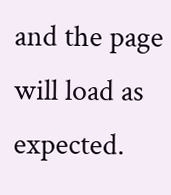and the page will load as expected.